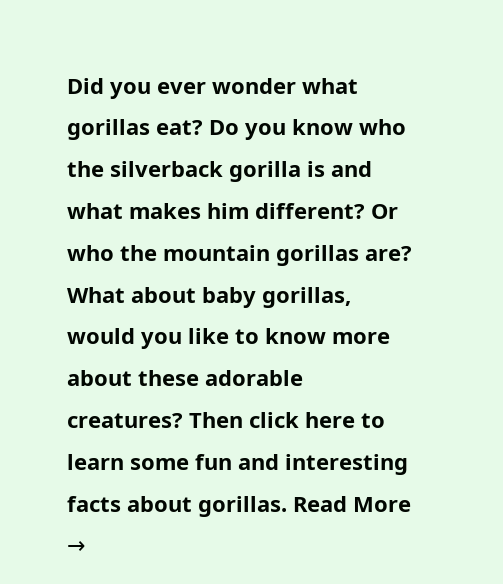Did you ever wonder what gorillas eat? Do you know who the silverback gorilla is and what makes him different? Or who the mountain gorillas are? What about baby gorillas, would you like to know more about these adorable creatures? Then click here to learn some fun and interesting facts about gorillas. Read More →